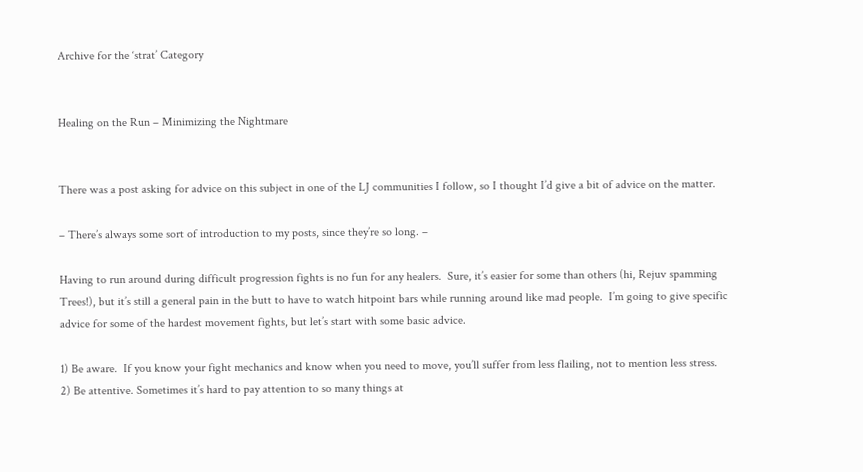Archive for the ‘strat’ Category


Healing on the Run – Minimizing the Nightmare


There was a post asking for advice on this subject in one of the LJ communities I follow, so I thought I’d give a bit of advice on the matter.

– There’s always some sort of introduction to my posts, since they’re so long. –

Having to run around during difficult progression fights is no fun for any healers.  Sure, it’s easier for some than others (hi, Rejuv spamming Trees!), but it’s still a general pain in the butt to have to watch hitpoint bars while running around like mad people.  I’m going to give specific advice for some of the hardest movement fights, but let’s start with some basic advice.

1) Be aware.  If you know your fight mechanics and know when you need to move, you’ll suffer from less flailing, not to mention less stress.
2) Be attentive. Sometimes it’s hard to pay attention to so many things at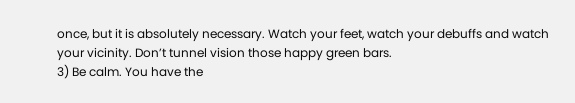once, but it is absolutely necessary. Watch your feet, watch your debuffs and watch your vicinity. Don’t tunnel vision those happy green bars.
3) Be calm. You have the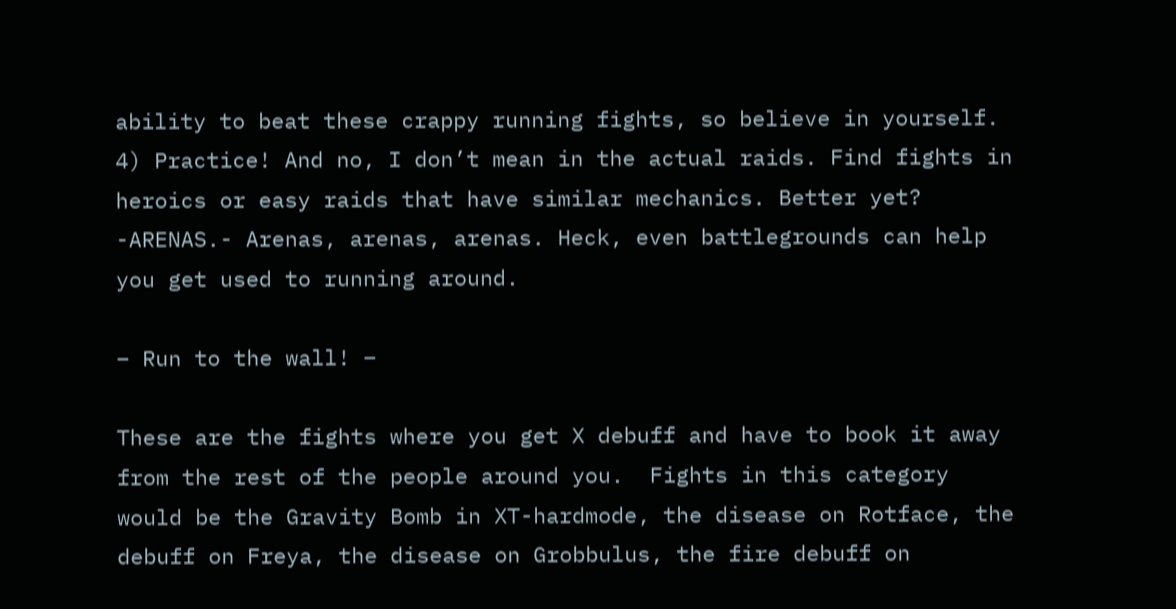ability to beat these crappy running fights, so believe in yourself.
4) Practice! And no, I don’t mean in the actual raids. Find fights in heroics or easy raids that have similar mechanics. Better yet? -ARENAS.- Arenas, arenas, arenas. Heck, even battlegrounds can help you get used to running around.

– Run to the wall! –

These are the fights where you get X debuff and have to book it away from the rest of the people around you.  Fights in this category would be the Gravity Bomb in XT-hardmode, the disease on Rotface, the debuff on Freya, the disease on Grobbulus, the fire debuff on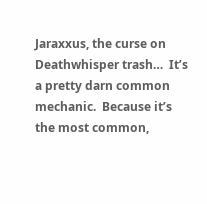Jaraxxus, the curse on Deathwhisper trash…  It’s a pretty darn common mechanic.  Because it’s the most common,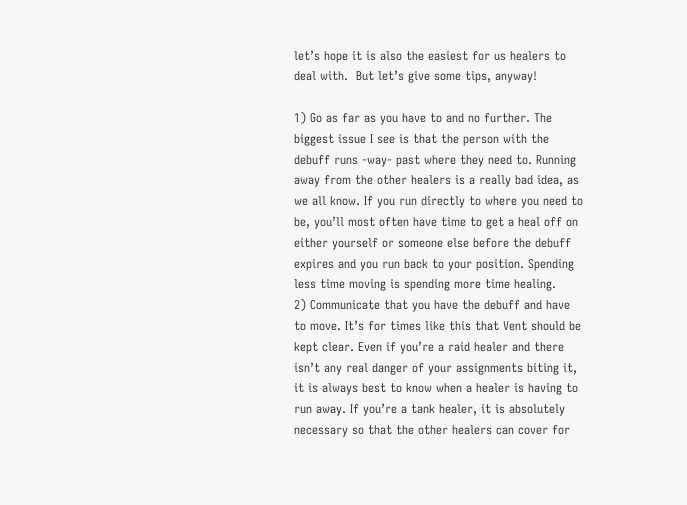let’s hope it is also the easiest for us healers to deal with.  But let’s give some tips, anyway!

1) Go as far as you have to and no further. The biggest issue I see is that the person with the debuff runs -way- past where they need to. Running away from the other healers is a really bad idea, as we all know. If you run directly to where you need to be, you’ll most often have time to get a heal off on either yourself or someone else before the debuff expires and you run back to your position. Spending less time moving is spending more time healing.
2) Communicate that you have the debuff and have to move. It’s for times like this that Vent should be kept clear. Even if you’re a raid healer and there isn’t any real danger of your assignments biting it, it is always best to know when a healer is having to run away. If you’re a tank healer, it is absolutely necessary so that the other healers can cover for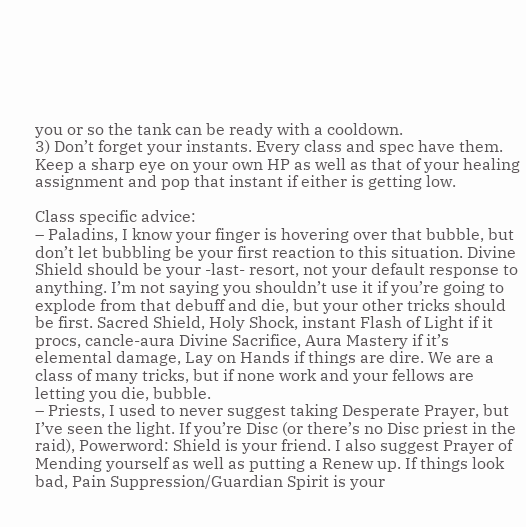you or so the tank can be ready with a cooldown.
3) Don’t forget your instants. Every class and spec have them. Keep a sharp eye on your own HP as well as that of your healing assignment and pop that instant if either is getting low.

Class specific advice:
– Paladins, I know your finger is hovering over that bubble, but don’t let bubbling be your first reaction to this situation. Divine Shield should be your -last- resort, not your default response to anything. I’m not saying you shouldn’t use it if you’re going to explode from that debuff and die, but your other tricks should be first. Sacred Shield, Holy Shock, instant Flash of Light if it procs, cancle-aura Divine Sacrifice, Aura Mastery if it’s elemental damage, Lay on Hands if things are dire. We are a class of many tricks, but if none work and your fellows are letting you die, bubble.
– Priests, I used to never suggest taking Desperate Prayer, but I’ve seen the light. If you’re Disc (or there’s no Disc priest in the raid), Powerword: Shield is your friend. I also suggest Prayer of Mending yourself as well as putting a Renew up. If things look bad, Pain Suppression/Guardian Spirit is your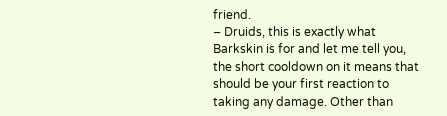friend.
– Druids, this is exactly what Barkskin is for and let me tell you, the short cooldown on it means that should be your first reaction to taking any damage. Other than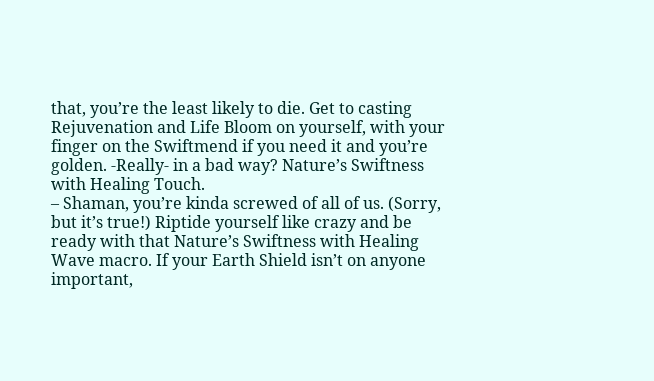that, you’re the least likely to die. Get to casting Rejuvenation and Life Bloom on yourself, with your finger on the Swiftmend if you need it and you’re golden. -Really- in a bad way? Nature’s Swiftness with Healing Touch.
– Shaman, you’re kinda screwed of all of us. (Sorry, but it’s true!) Riptide yourself like crazy and be ready with that Nature’s Swiftness with Healing Wave macro. If your Earth Shield isn’t on anyone important,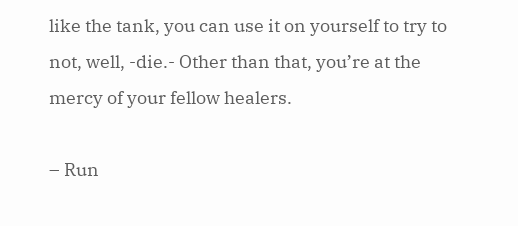like the tank, you can use it on yourself to try to not, well, -die.- Other than that, you’re at the mercy of your fellow healers.

– Run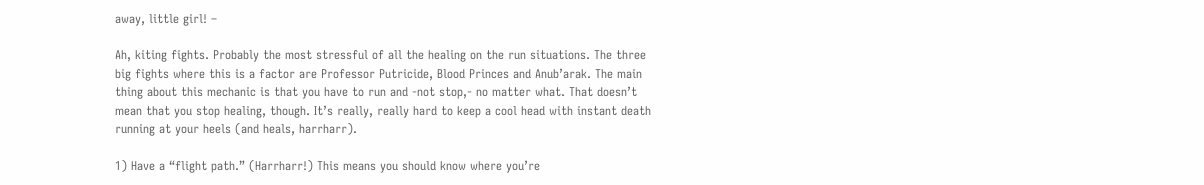away, little girl! –

Ah, kiting fights. Probably the most stressful of all the healing on the run situations. The three big fights where this is a factor are Professor Putricide, Blood Princes and Anub’arak. The main thing about this mechanic is that you have to run and -not stop,- no matter what. That doesn’t mean that you stop healing, though. It’s really, really hard to keep a cool head with instant death running at your heels (and heals, harrharr).

1) Have a “flight path.” (Harrharr!) This means you should know where you’re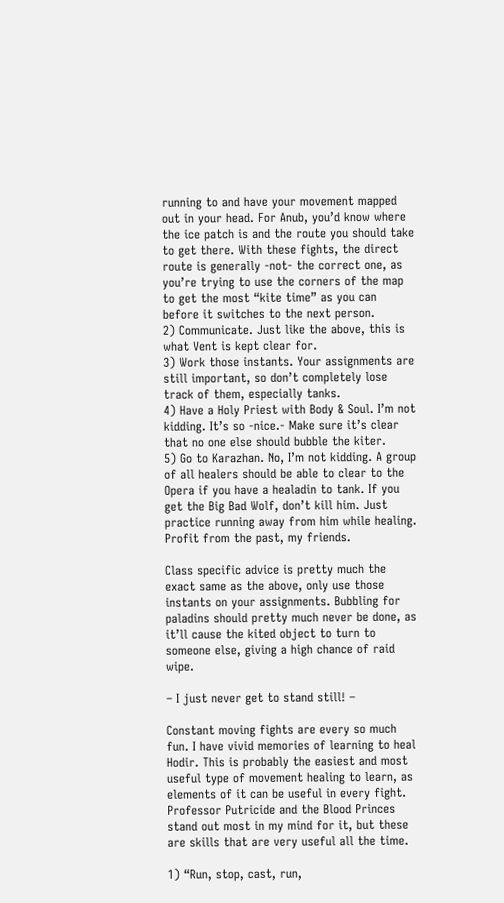running to and have your movement mapped out in your head. For Anub, you’d know where the ice patch is and the route you should take to get there. With these fights, the direct route is generally -not- the correct one, as you’re trying to use the corners of the map to get the most “kite time” as you can before it switches to the next person.
2) Communicate. Just like the above, this is what Vent is kept clear for.
3) Work those instants. Your assignments are still important, so don’t completely lose track of them, especially tanks.
4) Have a Holy Priest with Body & Soul. I’m not kidding. It’s so -nice.- Make sure it’s clear that no one else should bubble the kiter.
5) Go to Karazhan. No, I’m not kidding. A group of all healers should be able to clear to the Opera if you have a healadin to tank. If you get the Big Bad Wolf, don’t kill him. Just practice running away from him while healing. Profit from the past, my friends.

Class specific advice is pretty much the exact same as the above, only use those instants on your assignments. Bubbling for paladins should pretty much never be done, as it’ll cause the kited object to turn to someone else, giving a high chance of raid wipe.

– I just never get to stand still! –

Constant moving fights are every so much fun. I have vivid memories of learning to heal Hodir. This is probably the easiest and most useful type of movement healing to learn, as elements of it can be useful in every fight. Professor Putricide and the Blood Princes stand out most in my mind for it, but these are skills that are very useful all the time.

1) “Run, stop, cast, run,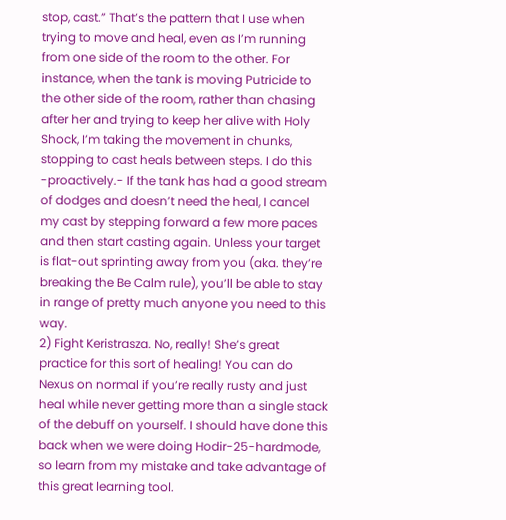stop, cast.” That’s the pattern that I use when trying to move and heal, even as I’m running from one side of the room to the other. For instance, when the tank is moving Putricide to the other side of the room, rather than chasing after her and trying to keep her alive with Holy Shock, I’m taking the movement in chunks, stopping to cast heals between steps. I do this -proactively.- If the tank has had a good stream of dodges and doesn’t need the heal, I cancel my cast by stepping forward a few more paces and then start casting again. Unless your target is flat-out sprinting away from you (aka. they’re breaking the Be Calm rule), you’ll be able to stay in range of pretty much anyone you need to this way.
2) Fight Keristrasza. No, really! She’s great practice for this sort of healing! You can do Nexus on normal if you’re really rusty and just heal while never getting more than a single stack of the debuff on yourself. I should have done this back when we were doing Hodir-25-hardmode, so learn from my mistake and take advantage of this great learning tool.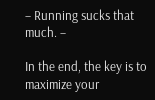– Running sucks that much. –

In the end, the key is to maximize your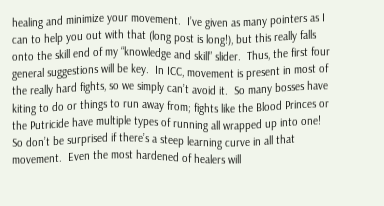healing and minimize your movement.  I’ve given as many pointers as I can to help you out with that (long post is long!), but this really falls onto the skill end of my “knowledge and skill” slider.  Thus, the first four general suggestions will be key.  In ICC, movement is present in most of the really hard fights, so we simply can’t avoid it.  So many bosses have kiting to do or things to run away from; fights like the Blood Princes or the Putricide have multiple types of running all wrapped up into one!  So don’t be surprised if there’s a steep learning curve in all that movement.  Even the most hardened of healers will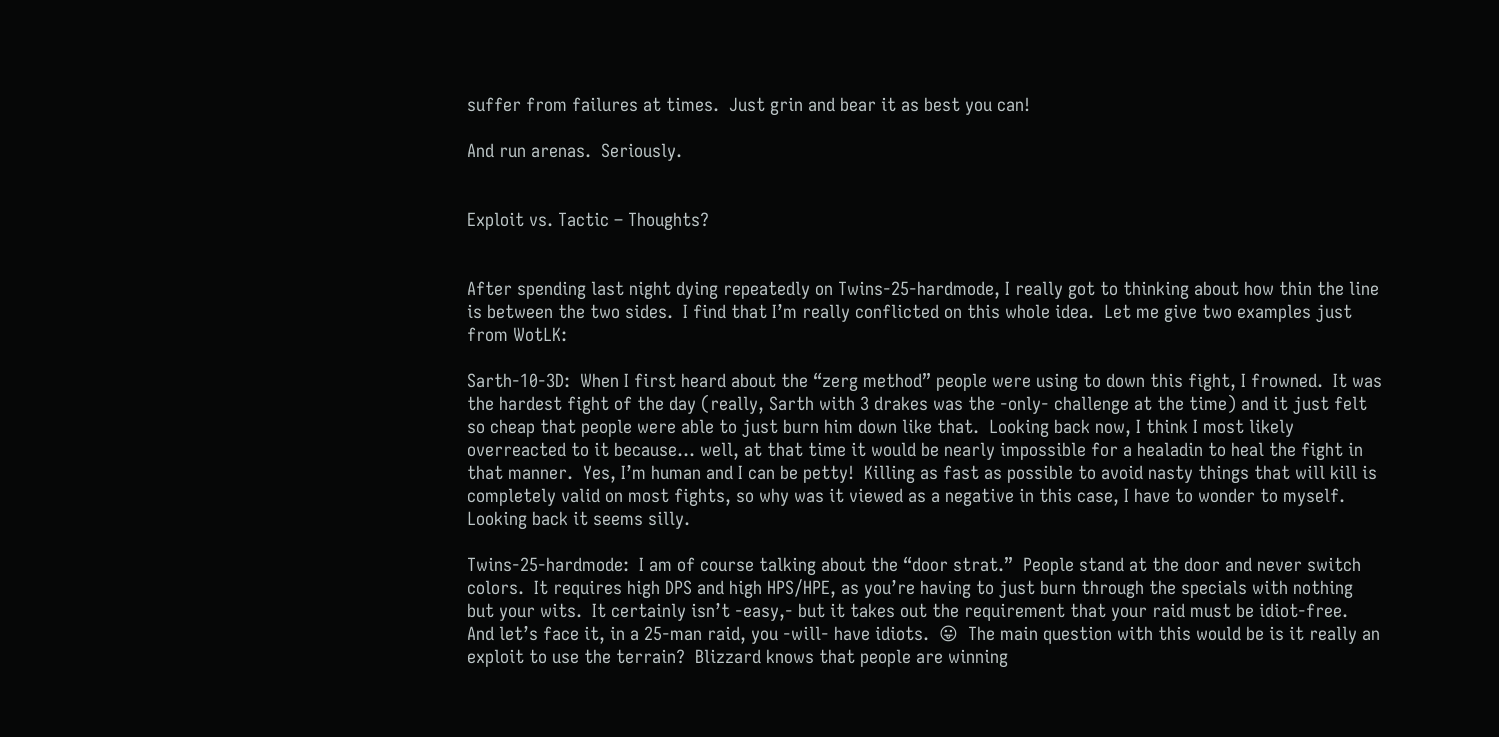suffer from failures at times.  Just grin and bear it as best you can!

And run arenas.  Seriously.


Exploit vs. Tactic – Thoughts?


After spending last night dying repeatedly on Twins-25-hardmode, I really got to thinking about how thin the line is between the two sides.  I find that I’m really conflicted on this whole idea.  Let me give two examples just from WotLK:

Sarth-10-3D:  When I first heard about the “zerg method” people were using to down this fight, I frowned.  It was the hardest fight of the day (really, Sarth with 3 drakes was the -only- challenge at the time) and it just felt so cheap that people were able to just burn him down like that.  Looking back now, I think I most likely overreacted to it because… well, at that time it would be nearly impossible for a healadin to heal the fight in that manner.  Yes, I’m human and I can be petty!  Killing as fast as possible to avoid nasty things that will kill is completely valid on most fights, so why was it viewed as a negative in this case, I have to wonder to myself.  Looking back it seems silly.

Twins-25-hardmode:  I am of course talking about the “door strat.”  People stand at the door and never switch colors.  It requires high DPS and high HPS/HPE, as you’re having to just burn through the specials with nothing but your wits.  It certainly isn’t -easy,- but it takes out the requirement that your raid must be idiot-free.  And let’s face it, in a 25-man raid, you -will- have idiots.  😛  The main question with this would be is it really an exploit to use the terrain?  Blizzard knows that people are winning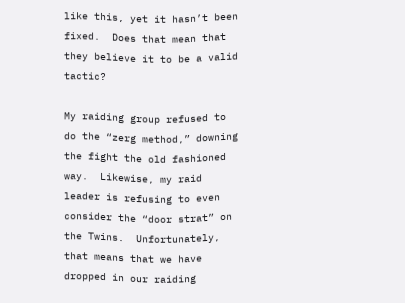like this, yet it hasn’t been fixed.  Does that mean that they believe it to be a valid tactic?

My raiding group refused to do the “zerg method,” downing the fight the old fashioned way.  Likewise, my raid leader is refusing to even consider the “door strat” on the Twins.  Unfortunately, that means that we have dropped in our raiding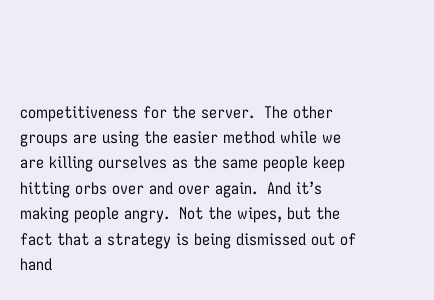competitiveness for the server.  The other groups are using the easier method while we are killing ourselves as the same people keep hitting orbs over and over again.  And it’s making people angry.  Not the wipes, but the fact that a strategy is being dismissed out of hand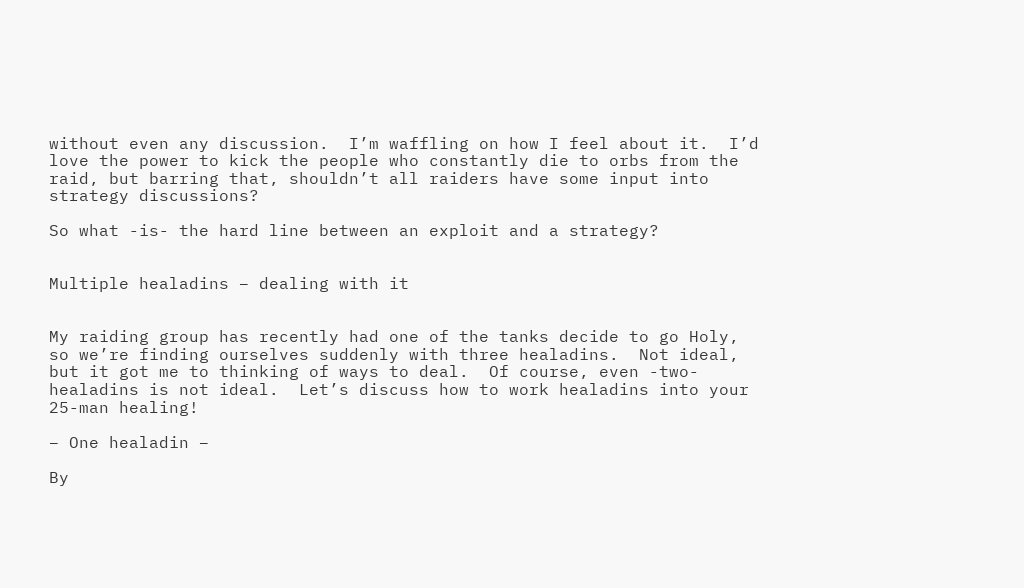without even any discussion.  I’m waffling on how I feel about it.  I’d love the power to kick the people who constantly die to orbs from the raid, but barring that, shouldn’t all raiders have some input into strategy discussions?

So what -is- the hard line between an exploit and a strategy?


Multiple healadins – dealing with it


My raiding group has recently had one of the tanks decide to go Holy, so we’re finding ourselves suddenly with three healadins.  Not ideal, but it got me to thinking of ways to deal.  Of course, even -two- healadins is not ideal.  Let’s discuss how to work healadins into your 25-man healing!

– One healadin –

By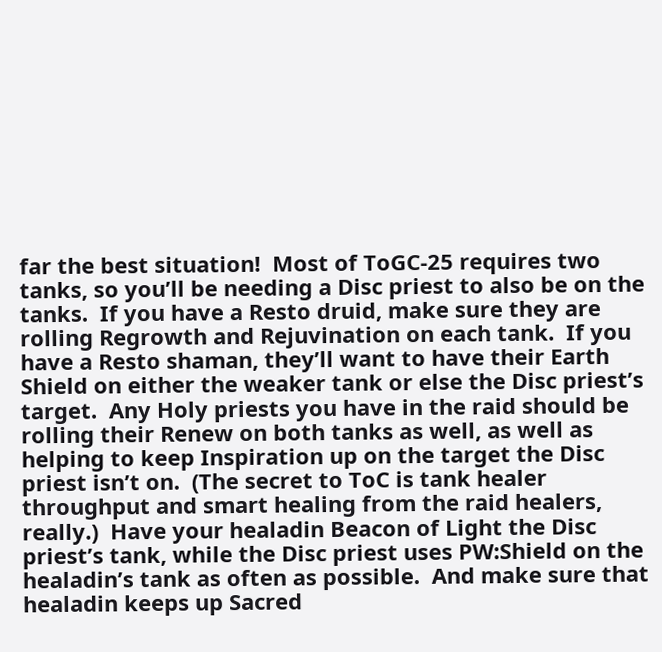far the best situation!  Most of ToGC-25 requires two tanks, so you’ll be needing a Disc priest to also be on the tanks.  If you have a Resto druid, make sure they are rolling Regrowth and Rejuvination on each tank.  If you have a Resto shaman, they’ll want to have their Earth Shield on either the weaker tank or else the Disc priest’s target.  Any Holy priests you have in the raid should be rolling their Renew on both tanks as well, as well as helping to keep Inspiration up on the target the Disc priest isn’t on.  (The secret to ToC is tank healer throughput and smart healing from the raid healers, really.)  Have your healadin Beacon of Light the Disc priest’s tank, while the Disc priest uses PW:Shield on the healadin’s tank as often as possible.  And make sure that healadin keeps up Sacred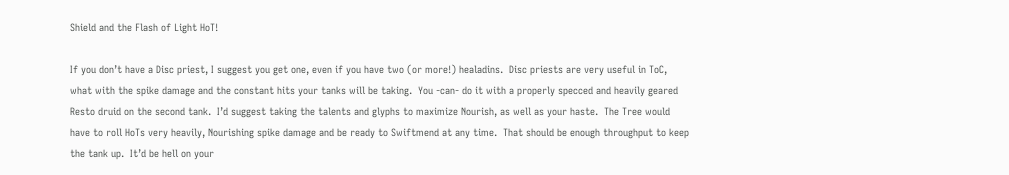Shield and the Flash of Light HoT!

If you don’t have a Disc priest, I suggest you get one, even if you have two (or more!) healadins.  Disc priests are very useful in ToC, what with the spike damage and the constant hits your tanks will be taking.  You -can- do it with a properly specced and heavily geared Resto druid on the second tank.  I’d suggest taking the talents and glyphs to maximize Nourish, as well as your haste.  The Tree would have to roll HoTs very heavily, Nourishing spike damage and be ready to Swiftmend at any time.  That should be enough throughput to keep the tank up.  It’d be hell on your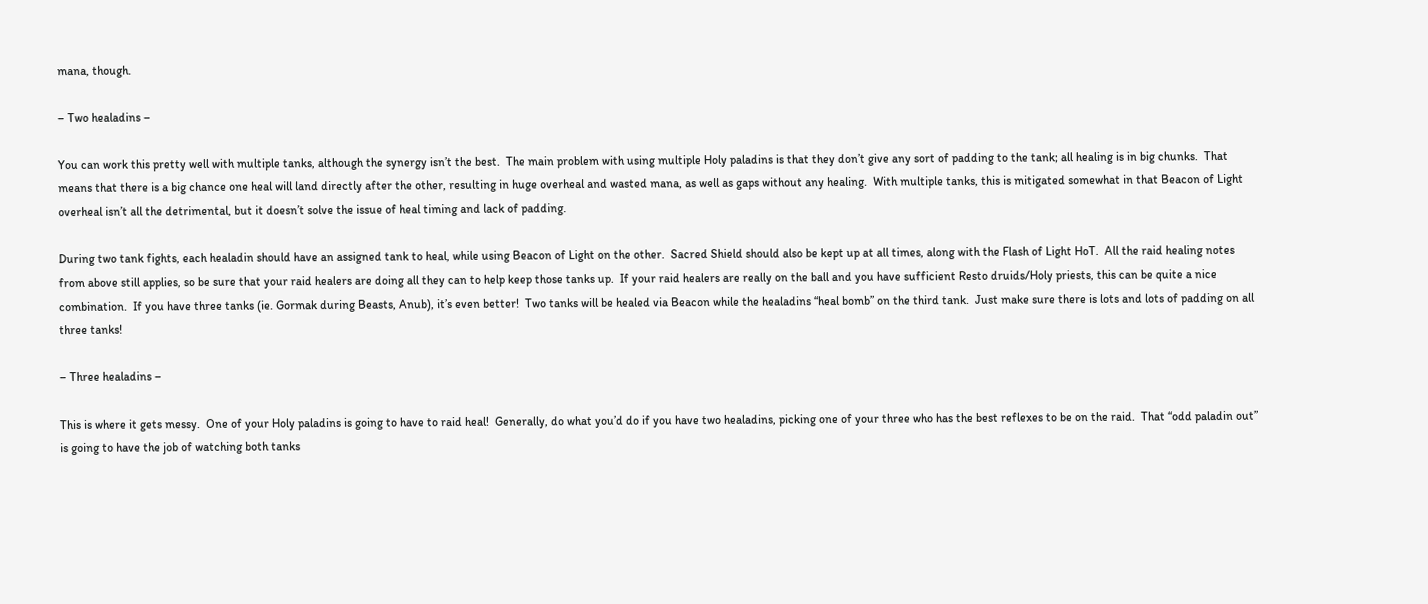mana, though.

– Two healadins –

You can work this pretty well with multiple tanks, although the synergy isn’t the best.  The main problem with using multiple Holy paladins is that they don’t give any sort of padding to the tank; all healing is in big chunks.  That means that there is a big chance one heal will land directly after the other, resulting in huge overheal and wasted mana, as well as gaps without any healing.  With multiple tanks, this is mitigated somewhat in that Beacon of Light overheal isn’t all the detrimental, but it doesn’t solve the issue of heal timing and lack of padding.

During two tank fights, each healadin should have an assigned tank to heal, while using Beacon of Light on the other.  Sacred Shield should also be kept up at all times, along with the Flash of Light HoT.  All the raid healing notes from above still applies, so be sure that your raid healers are doing all they can to help keep those tanks up.  If your raid healers are really on the ball and you have sufficient Resto druids/Holy priests, this can be quite a nice combination.  If you have three tanks (ie. Gormak during Beasts, Anub), it’s even better!  Two tanks will be healed via Beacon while the healadins “heal bomb” on the third tank.  Just make sure there is lots and lots of padding on all three tanks!

– Three healadins –

This is where it gets messy.  One of your Holy paladins is going to have to raid heal!  Generally, do what you’d do if you have two healadins, picking one of your three who has the best reflexes to be on the raid.  That “odd paladin out” is going to have the job of watching both tanks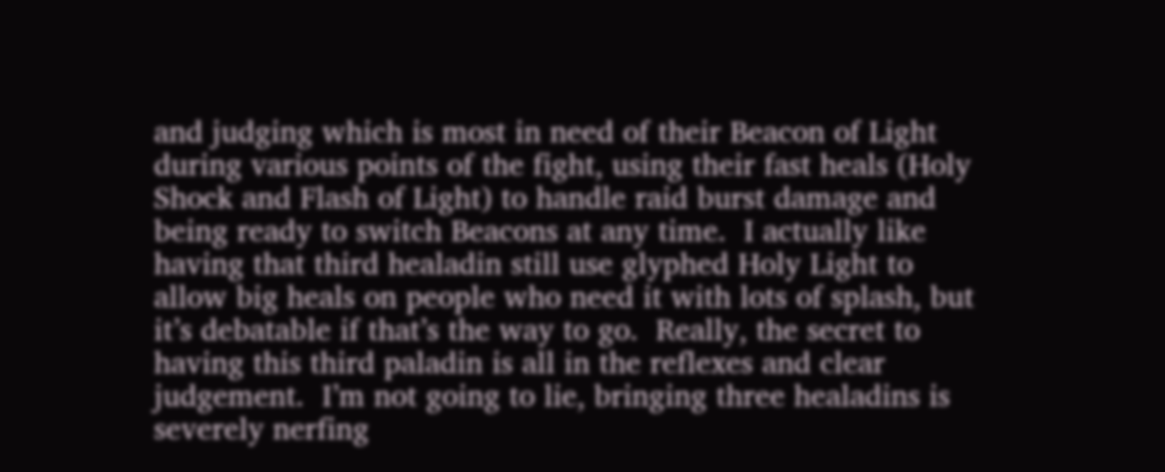and judging which is most in need of their Beacon of Light during various points of the fight, using their fast heals (Holy Shock and Flash of Light) to handle raid burst damage and being ready to switch Beacons at any time.  I actually like having that third healadin still use glyphed Holy Light to allow big heals on people who need it with lots of splash, but it’s debatable if that’s the way to go.  Really, the secret to having this third paladin is all in the reflexes and clear judgement.  I’m not going to lie, bringing three healadins is severely nerfing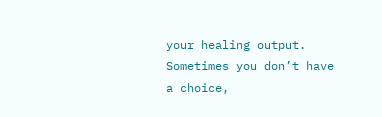your healing output.  Sometimes you don’t have a choice,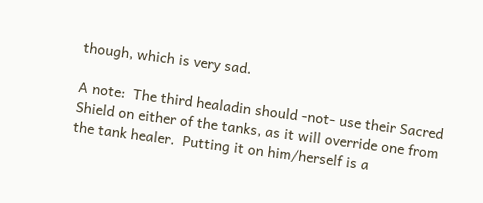though, which is very sad.

A note:  The third healadin should -not- use their Sacred Shield on either of the tanks, as it will override one from the tank healer.  Putting it on him/herself is a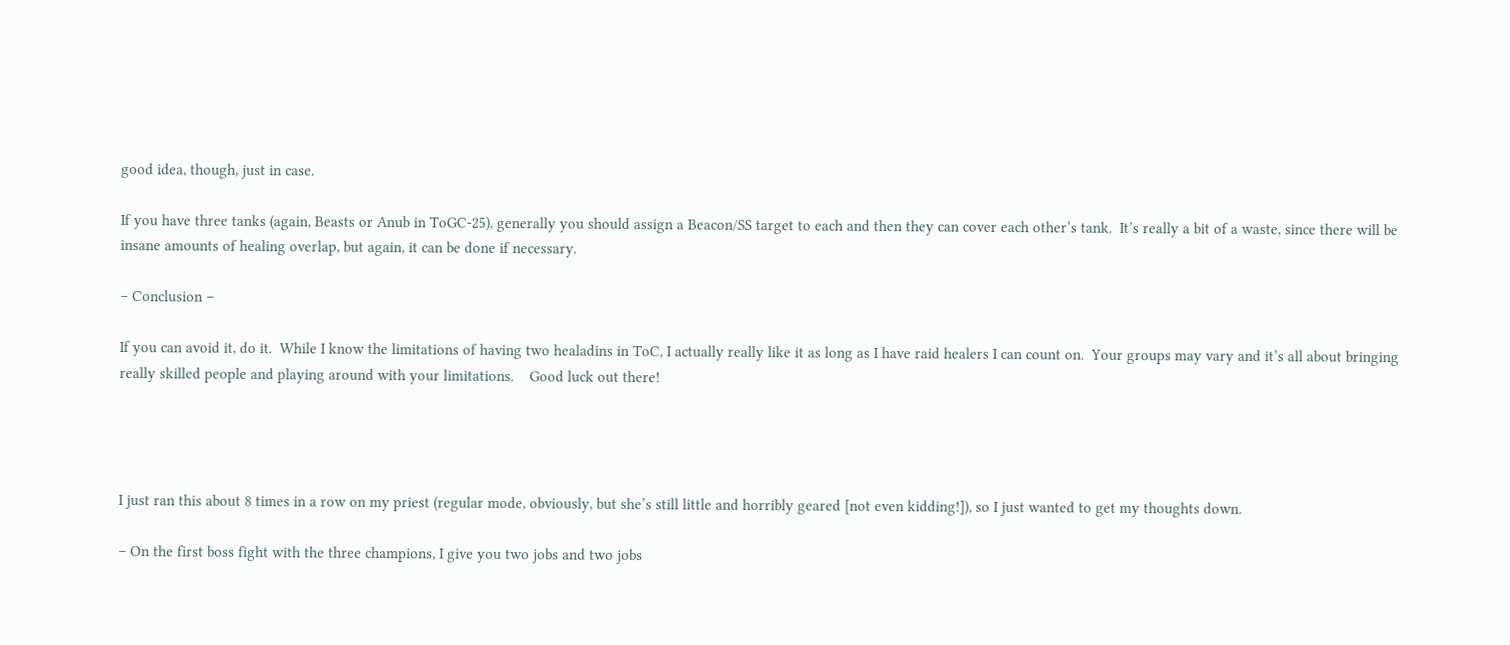good idea, though, just in case.

If you have three tanks (again, Beasts or Anub in ToGC-25), generally you should assign a Beacon/SS target to each and then they can cover each other’s tank.  It’s really a bit of a waste, since there will be insane amounts of healing overlap, but again, it can be done if necessary.

– Conclusion –

If you can avoid it, do it.  While I know the limitations of having two healadins in ToC, I actually really like it as long as I have raid healers I can count on.  Your groups may vary and it’s all about bringing really skilled people and playing around with your limitations.    Good luck out there!




I just ran this about 8 times in a row on my priest (regular mode, obviously, but she’s still little and horribly geared [not even kidding!]), so I just wanted to get my thoughts down.

– On the first boss fight with the three champions, I give you two jobs and two jobs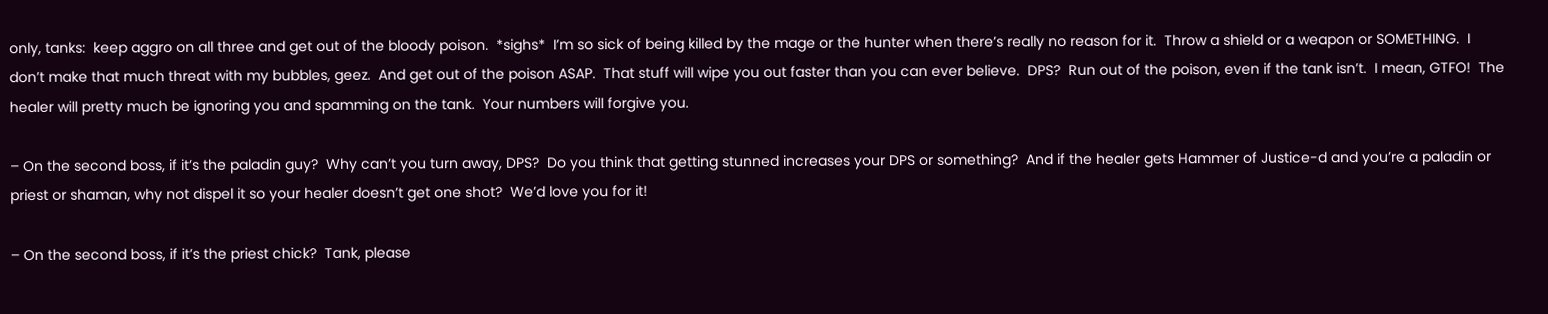only, tanks:  keep aggro on all three and get out of the bloody poison.  *sighs*  I’m so sick of being killed by the mage or the hunter when there’s really no reason for it.  Throw a shield or a weapon or SOMETHING.  I don’t make that much threat with my bubbles, geez.  And get out of the poison ASAP.  That stuff will wipe you out faster than you can ever believe.  DPS?  Run out of the poison, even if the tank isn’t.  I mean, GTFO!  The healer will pretty much be ignoring you and spamming on the tank.  Your numbers will forgive you.

– On the second boss, if it’s the paladin guy?  Why can’t you turn away, DPS?  Do you think that getting stunned increases your DPS or something?  And if the healer gets Hammer of Justice-d and you’re a paladin or priest or shaman, why not dispel it so your healer doesn’t get one shot?  We’d love you for it!

– On the second boss, if it’s the priest chick?  Tank, please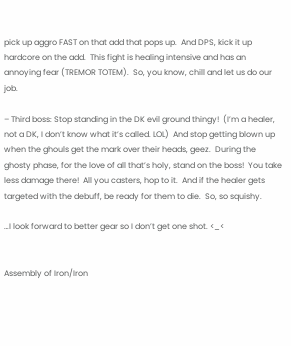pick up aggro FAST on that add that pops up.  And DPS, kick it up hardcore on the add.  This fight is healing intensive and has an annoying fear (TREMOR TOTEM).  So, you know, chill and let us do our job.

– Third boss: Stop standing in the DK evil ground thingy!  (I’m a healer, not a DK, I don’t know what it’s called. LOL)  And stop getting blown up when the ghouls get the mark over their heads, geez.  During the ghosty phase, for the love of all that’s holy, stand on the boss!  You take less damage there!  All you casters, hop to it.  And if the healer gets targeted with the debuff, be ready for them to die.  So, so squishy.

…I look forward to better gear so I don’t get one shot. <_<


Assembly of Iron/Iron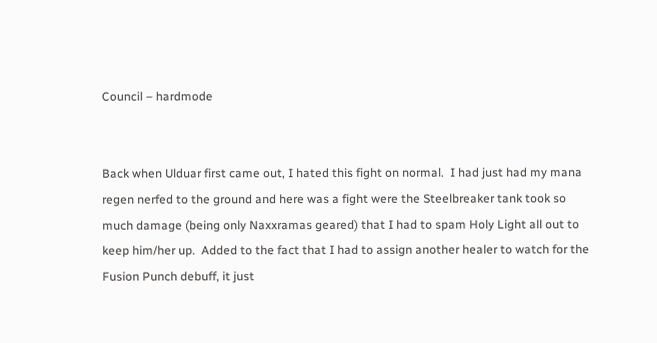Council – hardmode


Back when Ulduar first came out, I hated this fight on normal.  I had just had my mana regen nerfed to the ground and here was a fight were the Steelbreaker tank took so much damage (being only Naxxramas geared) that I had to spam Holy Light all out to keep him/her up.  Added to the fact that I had to assign another healer to watch for the Fusion Punch debuff, it just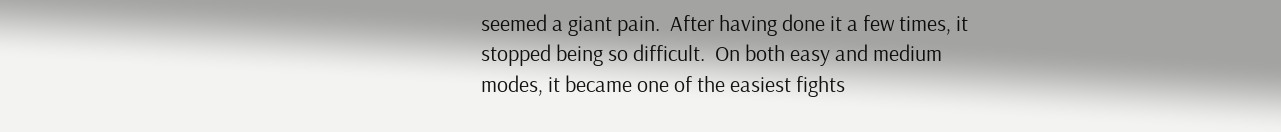seemed a giant pain.  After having done it a few times, it stopped being so difficult.  On both easy and medium modes, it became one of the easiest fights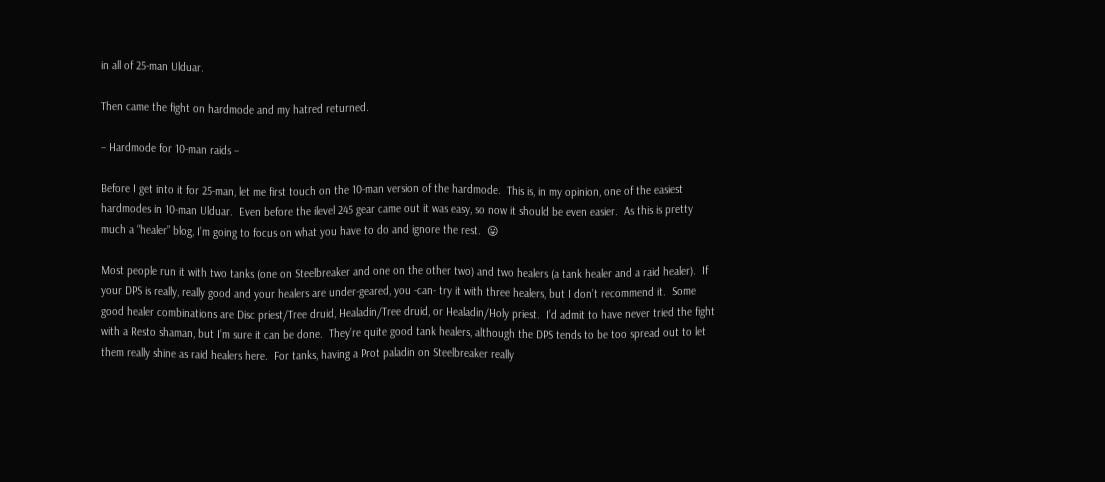in all of 25-man Ulduar.

Then came the fight on hardmode and my hatred returned.

– Hardmode for 10-man raids –

Before I get into it for 25-man, let me first touch on the 10-man version of the hardmode.  This is, in my opinion, one of the easiest hardmodes in 10-man Ulduar.  Even before the ilevel 245 gear came out it was easy, so now it should be even easier.  As this is pretty much a “healer” blog, I’m going to focus on what you have to do and ignore the rest.  😛

Most people run it with two tanks (one on Steelbreaker and one on the other two) and two healers (a tank healer and a raid healer).  If your DPS is really, really good and your healers are under-geared, you -can- try it with three healers, but I don’t recommend it.  Some good healer combinations are Disc priest/Tree druid, Healadin/Tree druid, or Healadin/Holy priest.  I’d admit to have never tried the fight with a Resto shaman, but I’m sure it can be done.  They’re quite good tank healers, although the DPS tends to be too spread out to let them really shine as raid healers here.  For tanks, having a Prot paladin on Steelbreaker really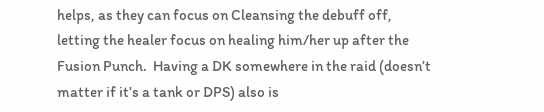helps, as they can focus on Cleansing the debuff off, letting the healer focus on healing him/her up after the Fusion Punch.  Having a DK somewhere in the raid (doesn’t matter if it’s a tank or DPS) also is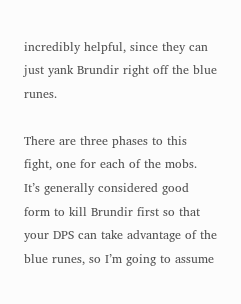incredibly helpful, since they can just yank Brundir right off the blue runes.

There are three phases to this fight, one for each of the mobs.  It’s generally considered good form to kill Brundir first so that your DPS can take advantage of the blue runes, so I’m going to assume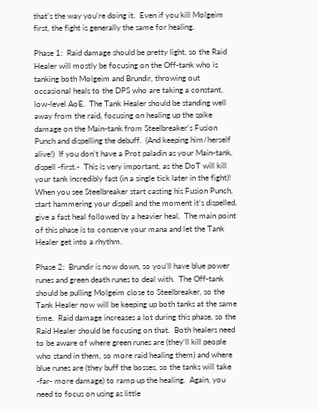that’s the way you’re doing it.  Even if you kill Molgeim first, the fight is generally the same for healing.

Phase 1:  Raid damage should be pretty light, so the Raid Healer will mostly be focusing on the Off-tank who is tanking both Molgeim and Brundir, throwing out occasional heals to the DPS who are taking a constant, low-level AoE.  The Tank Healer should be standing well away from the raid, focusing on healing up the spike damage on the Main-tank from Steelbreaker’s Fusion Punch and dispelling the debuff.  (And keeping him/herself alive!)  If you don’t have a Prot paladin as your Main-tank, dispell -first.-  This is very important, as the DoT will kill your tank incredibly fast (in a single tick later in the fight)!  When you see Steelbreaker start casting his Fusion Punch, start hammering your dispell and the moment it’s dispelled, give a fast heal followed by a heavier heal.  The main point of this phase is to conserve your mana and let the Tank Healer get into a rhythm.

Phase 2:  Brundir is now down, so you’ll have blue power runes and green death runes to deal with.  The Off-tank should be pulling Molgeim close to Steelbreaker, so the Tank Healer now will be keeping up both tanks at the same time.  Raid damage increases a lot during this phase, so the Raid Healer should be focusing on that.  Both healers need to be aware of where green runes are (they’ll kill people who stand in them, so more raid healing them) and where blue runes are (they buff the bosses, so the tanks will take -far- more damage) to ramp up the healing.  Again, you need to focus on using as little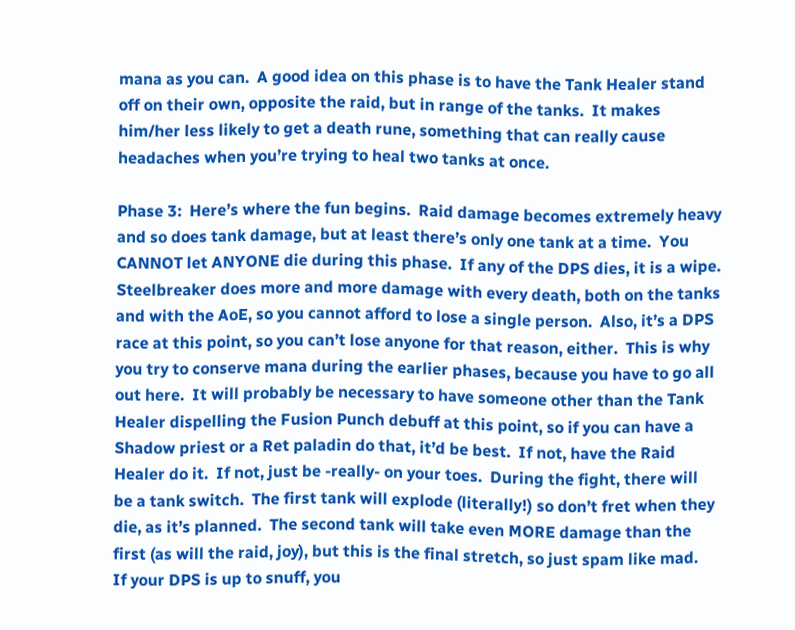mana as you can.  A good idea on this phase is to have the Tank Healer stand off on their own, opposite the raid, but in range of the tanks.  It makes him/her less likely to get a death rune, something that can really cause headaches when you’re trying to heal two tanks at once.

Phase 3:  Here’s where the fun begins.  Raid damage becomes extremely heavy and so does tank damage, but at least there’s only one tank at a time.  You CANNOT let ANYONE die during this phase.  If any of the DPS dies, it is a wipe.  Steelbreaker does more and more damage with every death, both on the tanks and with the AoE, so you cannot afford to lose a single person.  Also, it’s a DPS race at this point, so you can’t lose anyone for that reason, either.  This is why you try to conserve mana during the earlier phases, because you have to go all out here.  It will probably be necessary to have someone other than the Tank Healer dispelling the Fusion Punch debuff at this point, so if you can have a Shadow priest or a Ret paladin do that, it’d be best.  If not, have the Raid Healer do it.  If not, just be -really- on your toes.  During the fight, there will be a tank switch.  The first tank will explode (literally!) so don’t fret when they die, as it’s planned.  The second tank will take even MORE damage than the first (as will the raid, joy), but this is the final stretch, so just spam like mad.  If your DPS is up to snuff, you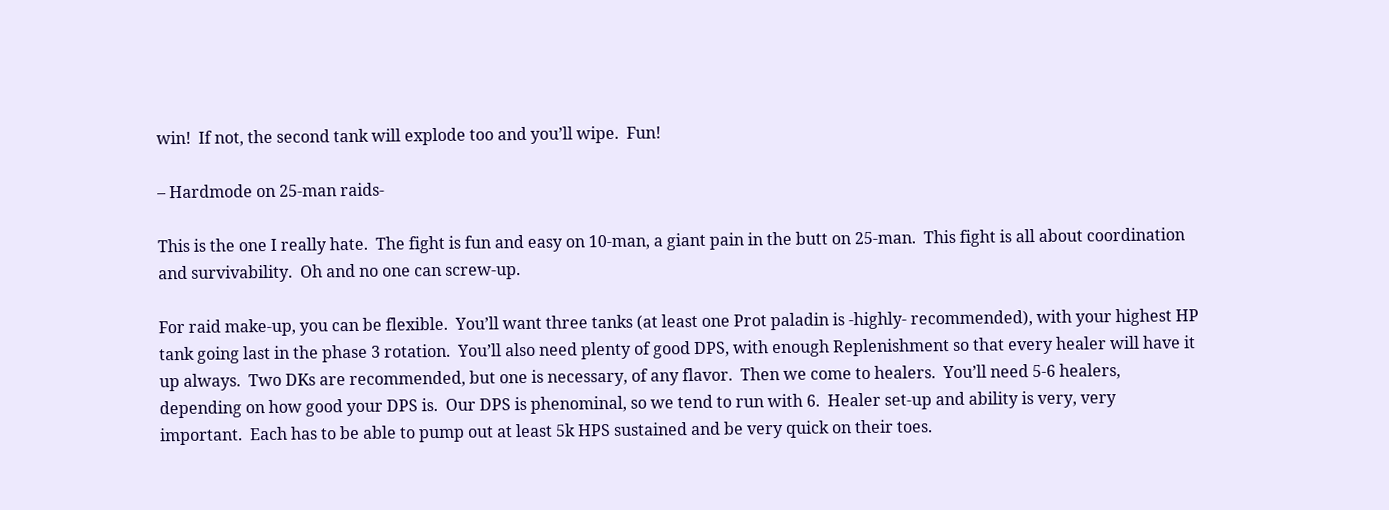win!  If not, the second tank will explode too and you’ll wipe.  Fun!

– Hardmode on 25-man raids-

This is the one I really hate.  The fight is fun and easy on 10-man, a giant pain in the butt on 25-man.  This fight is all about coordination and survivability.  Oh and no one can screw-up.

For raid make-up, you can be flexible.  You’ll want three tanks (at least one Prot paladin is -highly- recommended), with your highest HP tank going last in the phase 3 rotation.  You’ll also need plenty of good DPS, with enough Replenishment so that every healer will have it up always.  Two DKs are recommended, but one is necessary, of any flavor.  Then we come to healers.  You’ll need 5-6 healers, depending on how good your DPS is.  Our DPS is phenominal, so we tend to run with 6.  Healer set-up and ability is very, very important.  Each has to be able to pump out at least 5k HPS sustained and be very quick on their toes.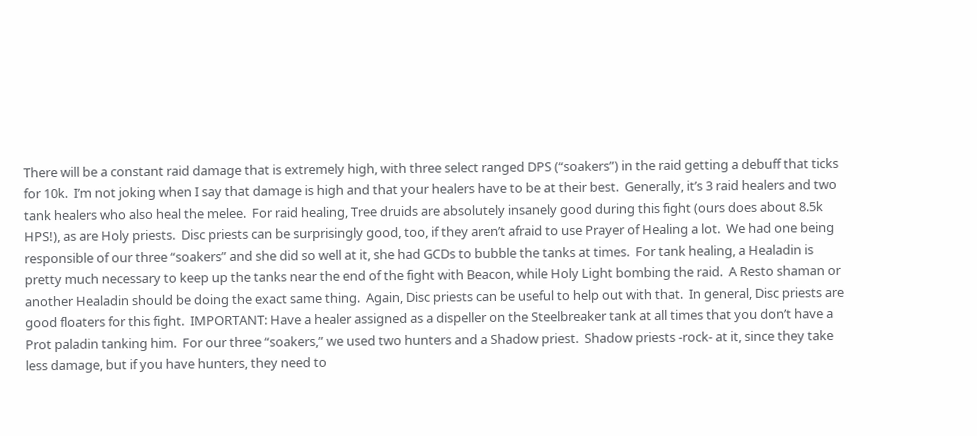There will be a constant raid damage that is extremely high, with three select ranged DPS (“soakers”) in the raid getting a debuff that ticks for 10k.  I’m not joking when I say that damage is high and that your healers have to be at their best.  Generally, it’s 3 raid healers and two tank healers who also heal the melee.  For raid healing, Tree druids are absolutely insanely good during this fight (ours does about 8.5k HPS!), as are Holy priests.  Disc priests can be surprisingly good, too, if they aren’t afraid to use Prayer of Healing a lot.  We had one being responsible of our three “soakers” and she did so well at it, she had GCDs to bubble the tanks at times.  For tank healing, a Healadin is pretty much necessary to keep up the tanks near the end of the fight with Beacon, while Holy Light bombing the raid.  A Resto shaman or another Healadin should be doing the exact same thing.  Again, Disc priests can be useful to help out with that.  In general, Disc priests are good floaters for this fight.  IMPORTANT: Have a healer assigned as a dispeller on the Steelbreaker tank at all times that you don’t have a Prot paladin tanking him.  For our three “soakers,” we used two hunters and a Shadow priest.  Shadow priests -rock- at it, since they take less damage, but if you have hunters, they need to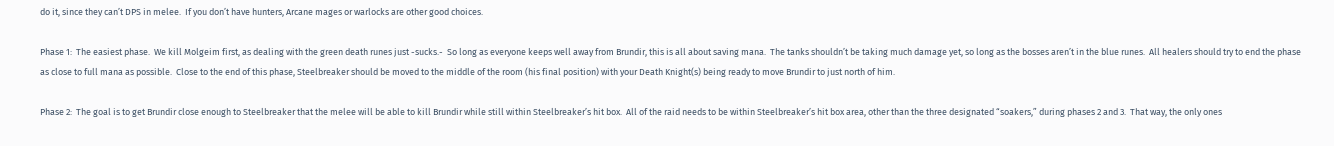do it, since they can’t DPS in melee.  If you don’t have hunters, Arcane mages or warlocks are other good choices.

Phase 1:  The easiest phase.  We kill Molgeim first, as dealing with the green death runes just -sucks.-  So long as everyone keeps well away from Brundir, this is all about saving mana.  The tanks shouldn’t be taking much damage yet, so long as the bosses aren’t in the blue runes.  All healers should try to end the phase as close to full mana as possible.  Close to the end of this phase, Steelbreaker should be moved to the middle of the room (his final position) with your Death Knight(s) being ready to move Brundir to just north of him.

Phase 2:  The goal is to get Brundir close enough to Steelbreaker that the melee will be able to kill Brundir while still within Steelbreaker’s hit box.  All of the raid needs to be within Steelbreaker’s hit box area, other than the three designated “soakers,” during phases 2 and 3.  That way, the only ones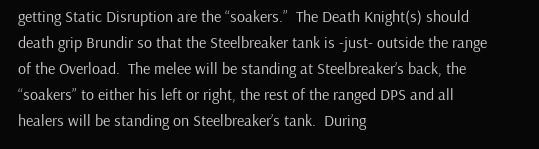getting Static Disruption are the “soakers.”  The Death Knight(s) should death grip Brundir so that the Steelbreaker tank is -just- outside the range of the Overload.  The melee will be standing at Steelbreaker’s back, the “soakers” to either his left or right, the rest of the ranged DPS and all healers will be standing on Steelbreaker’s tank.  During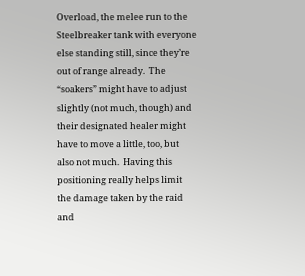Overload, the melee run to the Steelbreaker tank with everyone else standing still, since they’re out of range already.  The “soakers” might have to adjust slightly (not much, though) and their designated healer might have to move a little, too, but also not much.  Having this positioning really helps limit the damage taken by the raid and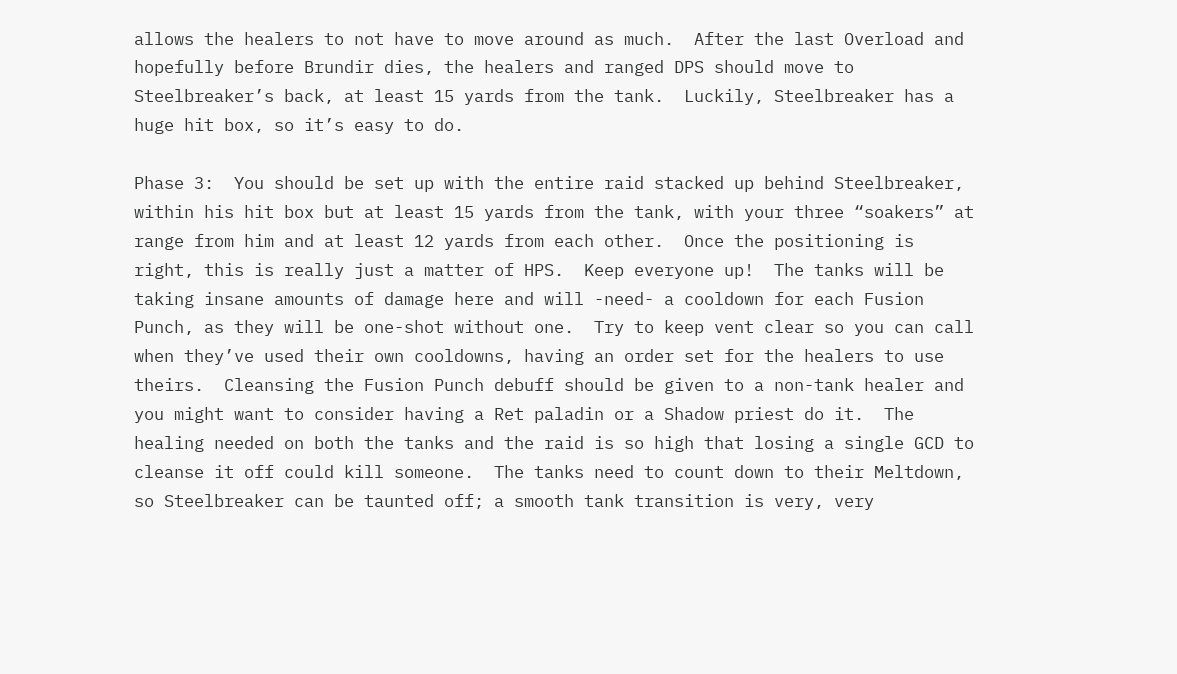allows the healers to not have to move around as much.  After the last Overload and hopefully before Brundir dies, the healers and ranged DPS should move to Steelbreaker’s back, at least 15 yards from the tank.  Luckily, Steelbreaker has a huge hit box, so it’s easy to do.

Phase 3:  You should be set up with the entire raid stacked up behind Steelbreaker, within his hit box but at least 15 yards from the tank, with your three “soakers” at range from him and at least 12 yards from each other.  Once the positioning is right, this is really just a matter of HPS.  Keep everyone up!  The tanks will be taking insane amounts of damage here and will -need- a cooldown for each Fusion Punch, as they will be one-shot without one.  Try to keep vent clear so you can call when they’ve used their own cooldowns, having an order set for the healers to use theirs.  Cleansing the Fusion Punch debuff should be given to a non-tank healer and you might want to consider having a Ret paladin or a Shadow priest do it.  The healing needed on both the tanks and the raid is so high that losing a single GCD to cleanse it off could kill someone.  The tanks need to count down to their Meltdown, so Steelbreaker can be taunted off; a smooth tank transition is very, very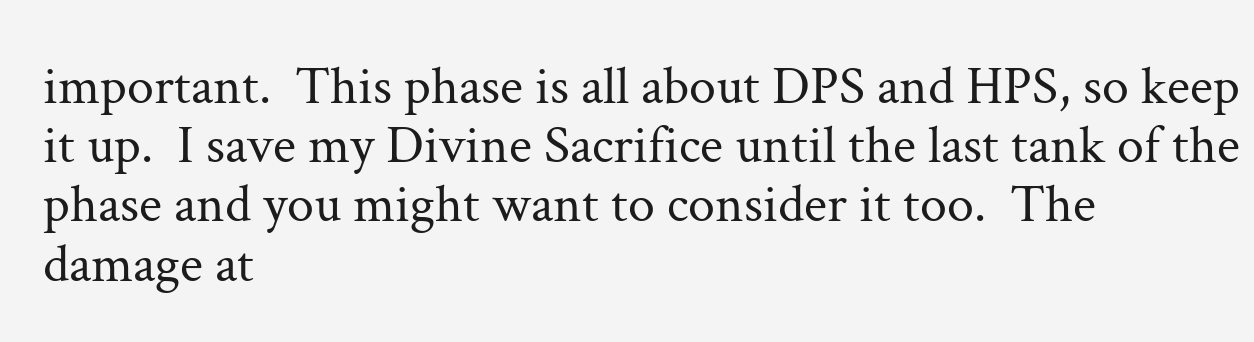important.  This phase is all about DPS and HPS, so keep it up.  I save my Divine Sacrifice until the last tank of the phase and you might want to consider it too.  The damage at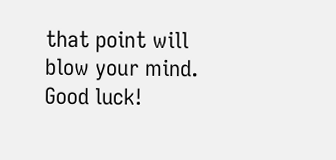that point will blow your mind.  Good luck!